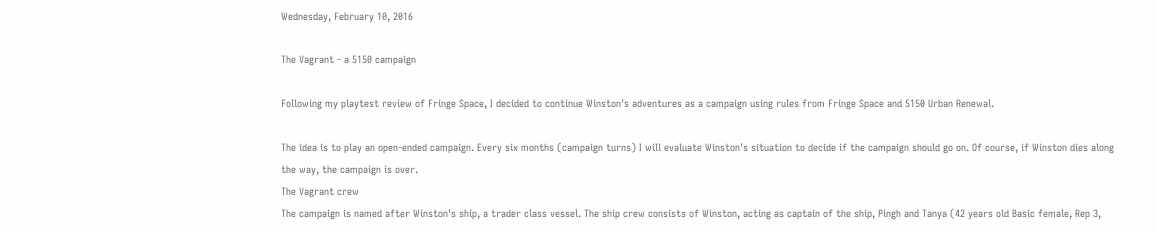Wednesday, February 10, 2016

The Vagrant - a 5150 campaign

Following my playtest review of Fringe Space, I decided to continue Winston's adventures as a campaign using rules from Fringe Space and 5150 Urban Renewal.

The idea is to play an open-ended campaign. Every six months (campaign turns) I will evaluate Winston's situation to decide if the campaign should go on. Of course, if Winston dies along the way, the campaign is over.
The Vagrant crew
The campaign is named after Winston's ship, a trader class vessel. The ship crew consists of Winston, acting as captain of the ship, Pingh and Tanya (42 years old Basic female, Rep 3,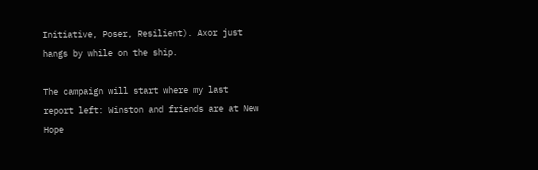Initiative, Poser, Resilient). Axor just hangs by while on the ship.

The campaign will start where my last report left: Winston and friends are at New Hope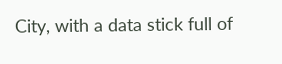City, with a data stick full of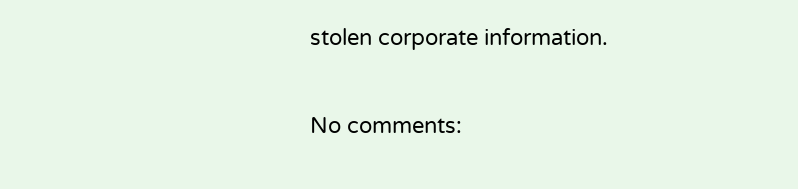stolen corporate information.

No comments: